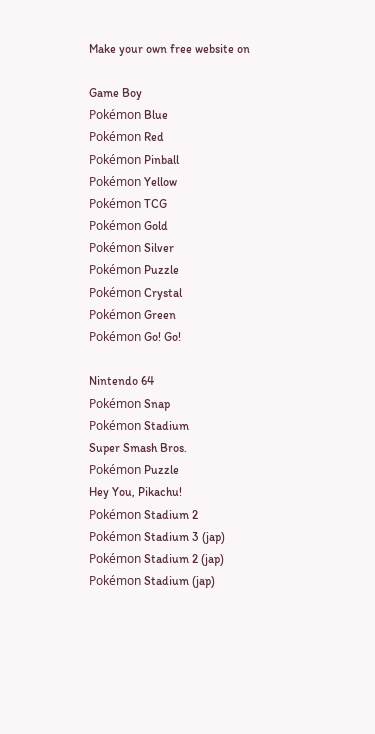Make your own free website on

Game Boy
Pokémon Blue
Pokémon Red
Pokémon Pinball
Pokémon Yellow
Pokémon TCG
Pokémon Gold
Pokémon Silver
Pokémon Puzzle
Pokémon Crystal
Pokémon Green
Pokémon Go! Go!

Nintendo 64
Pokémon Snap
Pokémon Stadium
Super Smash Bros.
Pokémon Puzzle
Hey You, Pikachu!
Pokémon Stadium 2
Pokémon Stadium 3 (jap)
Pokémon Stadium 2 (jap)
Pokémon Stadium (jap)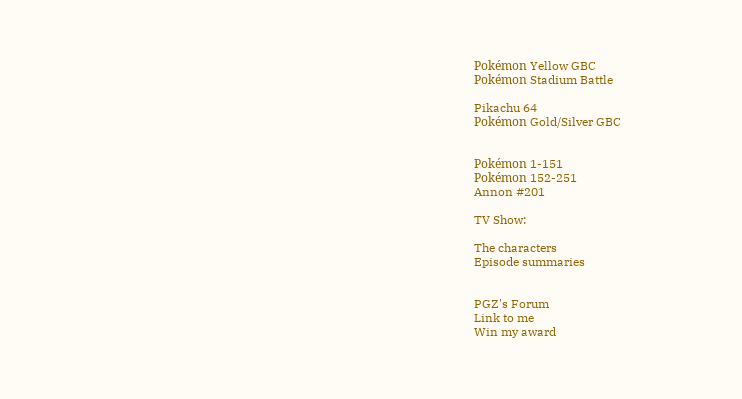Pokémon Yellow GBC
Pokémon Stadium Battle

Pikachu 64
Pokémon Gold/Silver GBC


Pokémon 1-151
Pokémon 152-251
Annon #201

TV Show:

The characters
Episode summaries


PGZ's Forum
Link to me
Win my award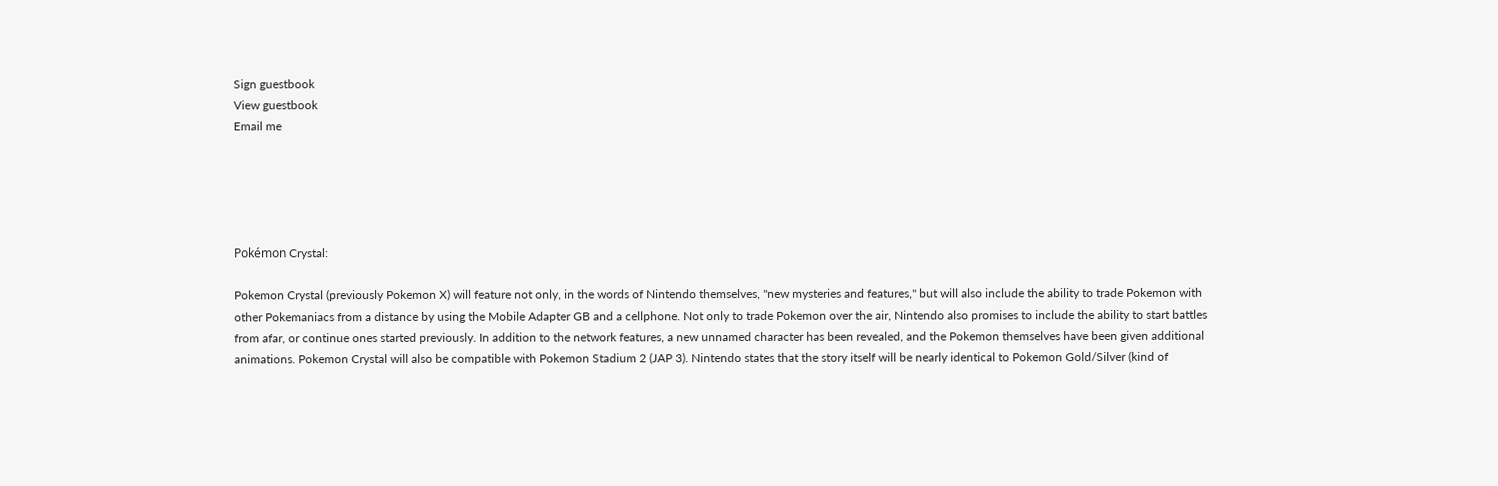Sign guestbook
View guestbook
Email me





Pokémon Crystal:

Pokemon Crystal (previously Pokemon X) will feature not only, in the words of Nintendo themselves, "new mysteries and features," but will also include the ability to trade Pokemon with other Pokemaniacs from a distance by using the Mobile Adapter GB and a cellphone. Not only to trade Pokemon over the air, Nintendo also promises to include the ability to start battles from afar, or continue ones started previously. In addition to the network features, a new unnamed character has been revealed, and the Pokemon themselves have been given additional animations. Pokemon Crystal will also be compatible with Pokemon Stadium 2 (JAP 3). Nintendo states that the story itself will be nearly identical to Pokemon Gold/Silver (kind of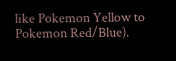like Pokemon Yellow to Pokemon Red/Blue).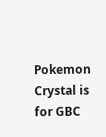Pokemon Crystal is for GBC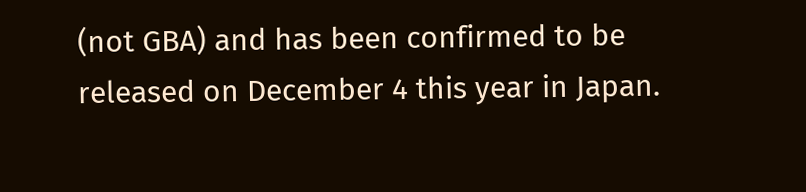(not GBA) and has been confirmed to be released on December 4 this year in Japan.